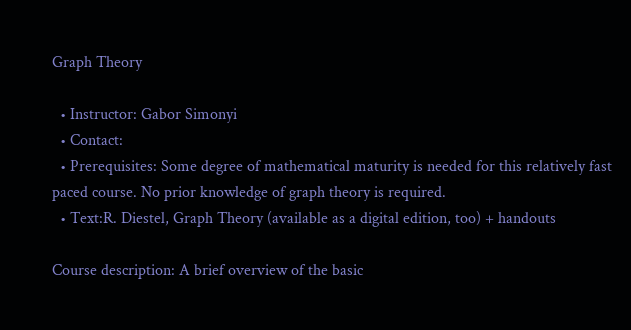Graph Theory

  • Instructor: Gabor Simonyi
  • Contact:
  • Prerequisites: Some degree of mathematical maturity is needed for this relatively fast paced course. No prior knowledge of graph theory is required.
  • Text:R. Diestel, Graph Theory (available as a digital edition, too) + handouts

Course description: A brief overview of the basic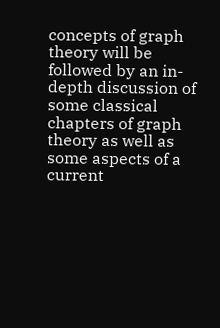concepts of graph theory will be followed by an in-depth discussion of some classical chapters of graph theory as well as some aspects of a current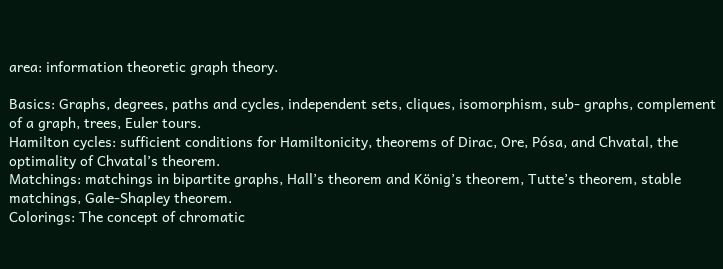area: information theoretic graph theory.

Basics: Graphs, degrees, paths and cycles, independent sets, cliques, isomorphism, sub- graphs, complement of a graph, trees, Euler tours.
Hamilton cycles: sufficient conditions for Hamiltonicity, theorems of Dirac, Ore, Pósa, and Chvatal, the optimality of Chvatal’s theorem.
Matchings: matchings in bipartite graphs, Hall’s theorem and König’s theorem, Tutte’s theorem, stable matchings, Gale-Shapley theorem.
Colorings: The concept of chromatic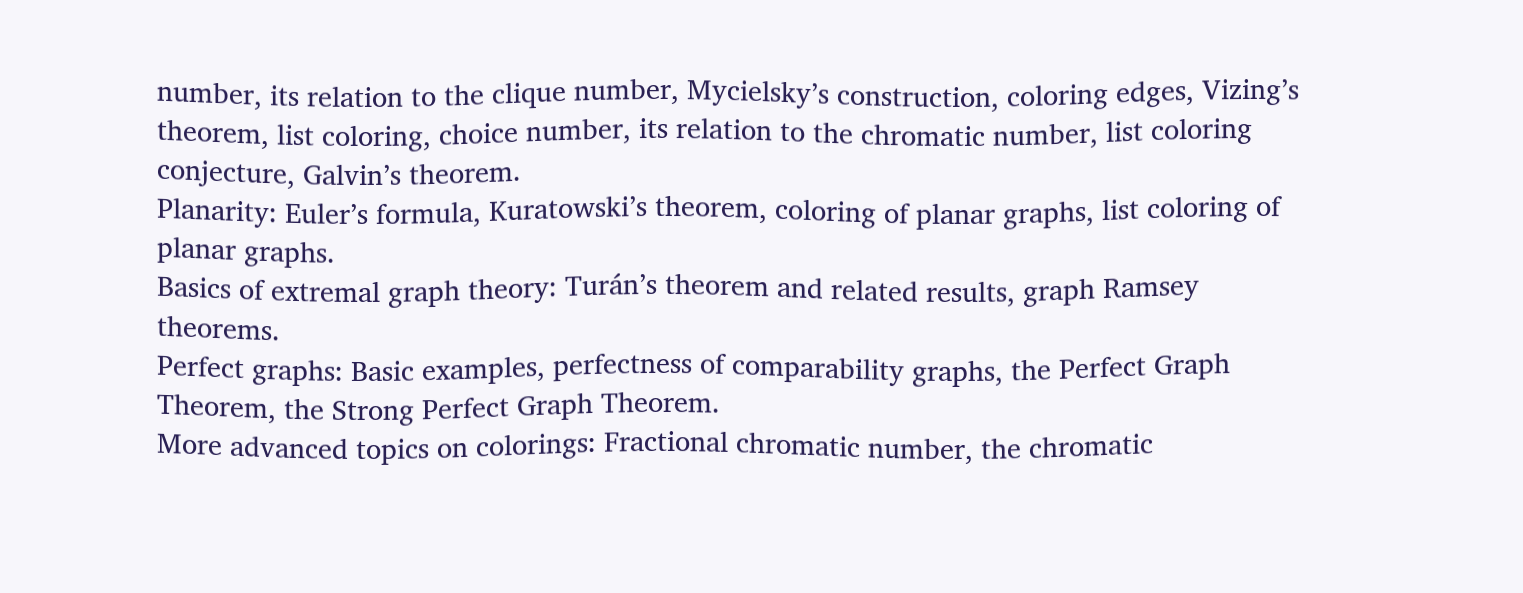number, its relation to the clique number, Mycielsky’s construction, coloring edges, Vizing’s theorem, list coloring, choice number, its relation to the chromatic number, list coloring conjecture, Galvin’s theorem.
Planarity: Euler’s formula, Kuratowski’s theorem, coloring of planar graphs, list coloring of planar graphs.
Basics of extremal graph theory: Turán’s theorem and related results, graph Ramsey theorems.
Perfect graphs: Basic examples, perfectness of comparability graphs, the Perfect Graph Theorem, the Strong Perfect Graph Theorem.
More advanced topics on colorings: Fractional chromatic number, the chromatic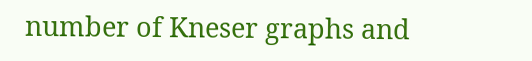number of Kneser graphs and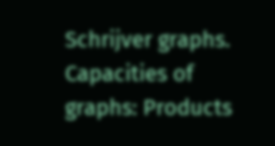Schrijver graphs.
Capacities of graphs: Products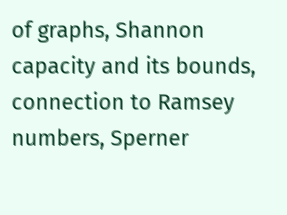of graphs, Shannon capacity and its bounds, connection to Ramsey numbers, Sperner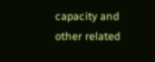capacity and other related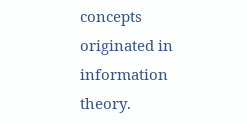concepts originated in information theory.